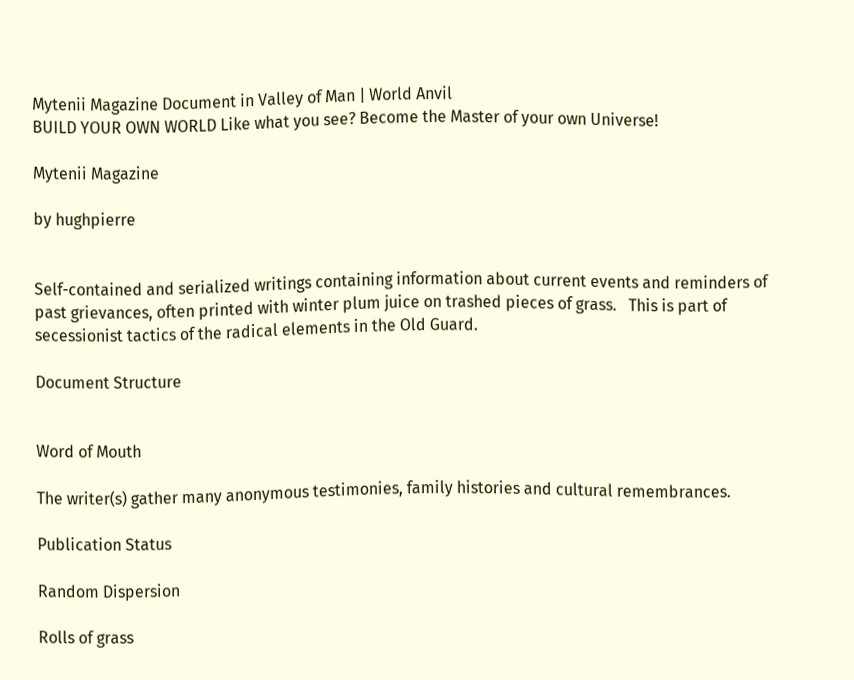Mytenii Magazine Document in Valley of Man | World Anvil
BUILD YOUR OWN WORLD Like what you see? Become the Master of your own Universe!

Mytenii Magazine

by hughpierre


Self-contained and serialized writings containing information about current events and reminders of past grievances, often printed with winter plum juice on trashed pieces of grass.   This is part of secessionist tactics of the radical elements in the Old Guard.

Document Structure


Word of Mouth

The writer(s) gather many anonymous testimonies, family histories and cultural remembrances.

Publication Status

Random Dispersion

Rolls of grass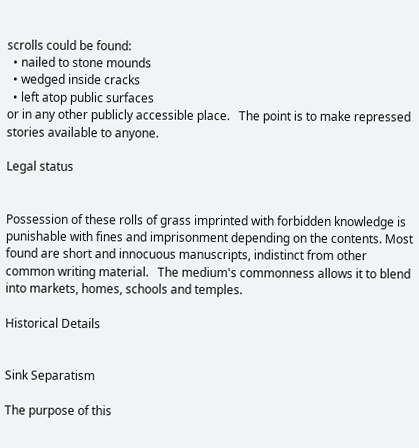scrolls could be found:
  • nailed to stone mounds
  • wedged inside cracks
  • left atop public surfaces
or in any other publicly accessible place.   The point is to make repressed stories available to anyone.

Legal status


Possession of these rolls of grass imprinted with forbidden knowledge is punishable with fines and imprisonment depending on the contents. Most found are short and innocuous manuscripts, indistinct from other common writing material.   The medium's commonness allows it to blend into markets, homes, schools and temples.

Historical Details


Sink Separatism

The purpose of this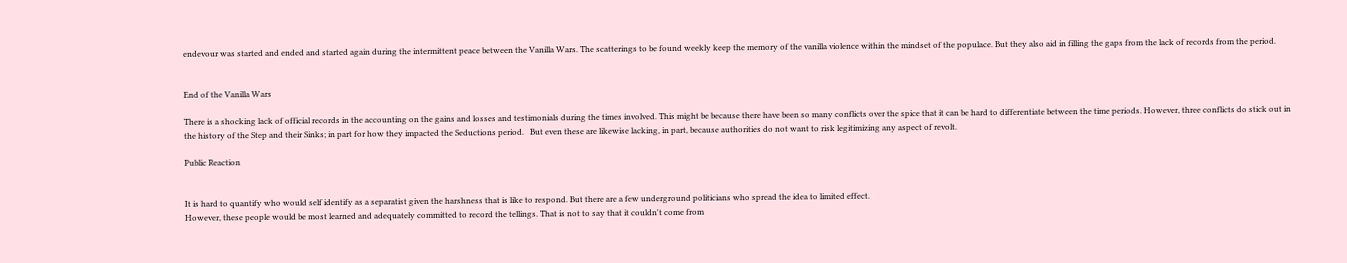endevour was started and ended and started again during the intermittent peace between the Vanilla Wars. The scatterings to be found weekly keep the memory of the vanilla violence within the mindset of the populace. But they also aid in filling the gaps from the lack of records from the period.


End of the Vanilla Wars

There is a shocking lack of official records in the accounting on the gains and losses and testimonials during the times involved. This might be because there have been so many conflicts over the spice that it can be hard to differentiate between the time periods. However, three conflicts do stick out in the history of the Step and their Sinks; in part for how they impacted the Seductions period.   But even these are likewise lacking, in part, because authorities do not want to risk legitimizing any aspect of revolt.

Public Reaction


It is hard to quantify who would self identify as a separatist given the harshness that is like to respond. But there are a few underground politicians who spread the idea to limited effect.
However, these people would be most learned and adequately committed to record the tellings. That is not to say that it couldn't come from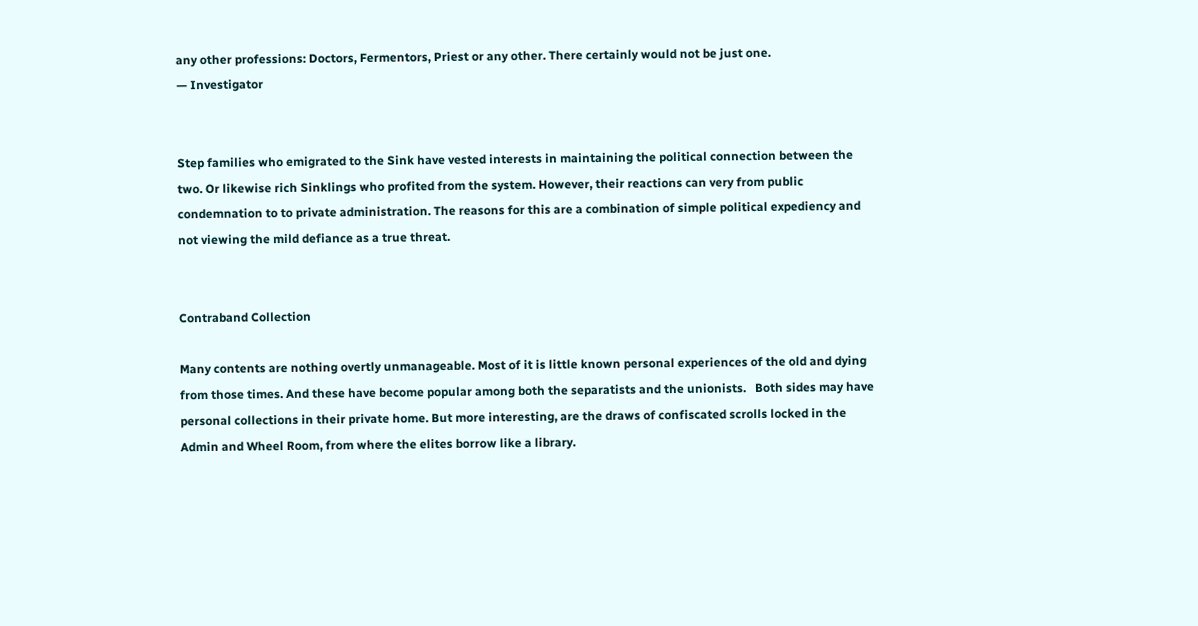any other professions: Doctors, Fermentors, Priest or any other. There certainly would not be just one.
— Investigator


Step families who emigrated to the Sink have vested interests in maintaining the political connection between the two. Or likewise rich Sinklings who profited from the system. However, their reactions can very from public condemnation to to private administration. The reasons for this are a combination of simple political expediency and not viewing the mild defiance as a true threat.


Contraband Collection

Many contents are nothing overtly unmanageable. Most of it is little known personal experiences of the old and dying from those times. And these have become popular among both the separatists and the unionists.   Both sides may have personal collections in their private home. But more interesting, are the draws of confiscated scrolls locked in the Admin and Wheel Room, from where the elites borrow like a library.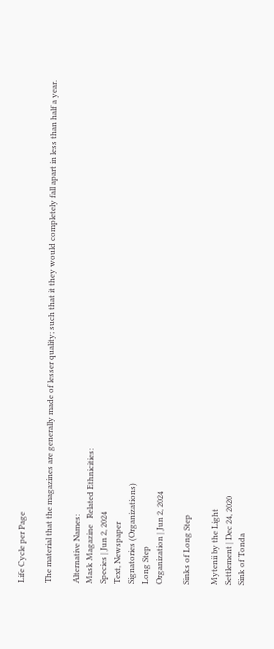Life Cycle per Page

The material that the magazines are generally made of lesser quality; such that it they would completely fall apart in less than half a year.

Alternative Names:
Mask Magazine   Related Ethnicities:
Species | Jun 2, 2024
Text, Newspaper
Signatories (Organizations)
Long Step
Organization | Jun 2, 2024

Sinks of Long Step

Mytenii by the Light
Settlement | Dec 24, 2020
Sink of Tonda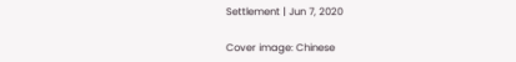Settlement | Jun 7, 2020

Cover image: Chinese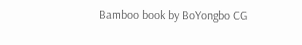Bamboo book by BoYongbo CG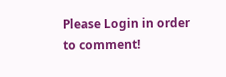Please Login in order to comment!